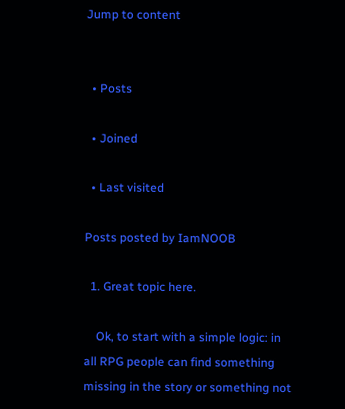Jump to content


  • Posts

  • Joined

  • Last visited

Posts posted by IamNOOB

  1. Great topic here.

    Ok, to start with a simple logic: in all RPG people can find something missing in the story or something not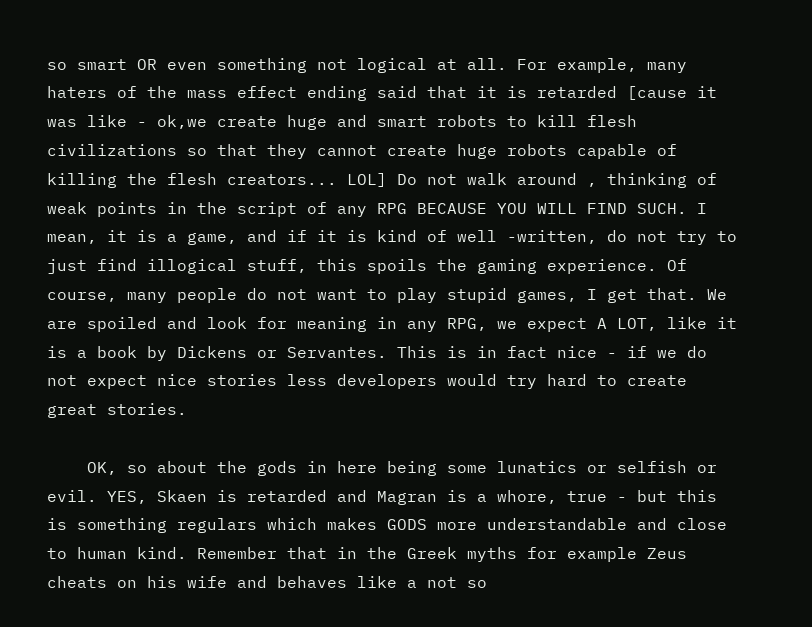so smart OR even something not logical at all. For example, many haters of the mass effect ending said that it is retarded [cause it was like - ok,we create huge and smart robots to kill flesh civilizations so that they cannot create huge robots capable of killing the flesh creators... LOL] Do not walk around , thinking of weak points in the script of any RPG BECAUSE YOU WILL FIND SUCH. I mean, it is a game, and if it is kind of well -written, do not try to just find illogical stuff, this spoils the gaming experience. Of course, many people do not want to play stupid games, I get that. We are spoiled and look for meaning in any RPG, we expect A LOT, like it is a book by Dickens or Servantes. This is in fact nice - if we do not expect nice stories less developers would try hard to create great stories.

    OK, so about the gods in here being some lunatics or selfish or evil. YES, Skaen is retarded and Magran is a whore, true - but this is something regulars which makes GODS more understandable and close to human kind. Remember that in the Greek myths for example Zeus cheats on his wife and behaves like a not so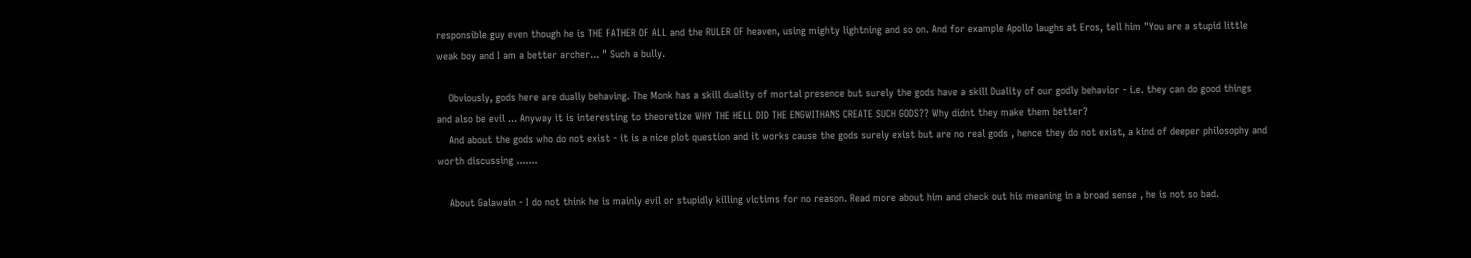responsible guy even though he is THE FATHER OF ALL and the RULER OF heaven, using mighty lightning and so on. And for example Apollo laughs at Eros, tell him "You are a stupid little weak boy and I am a better archer... " Such a bully.

    Obviously, gods here are dually behaving. The Monk has a skill duality of mortal presence but surely the gods have a skill Duality of our godly behavior - i.e. they can do good things and also be evil ... Anyway it is interesting to theoretize WHY THE HELL DID THE ENGWITHANS CREATE SUCH GODS?? Why didnt they make them better?
    And about the gods who do not exist - it is a nice plot question and it works cause the gods surely exist but are no real gods , hence they do not exist, a kind of deeper philosophy and worth discussing .......

    About Galawain - I do not think he is mainly evil or stupidly killing victims for no reason. Read more about him and check out his meaning in a broad sense , he is not so bad.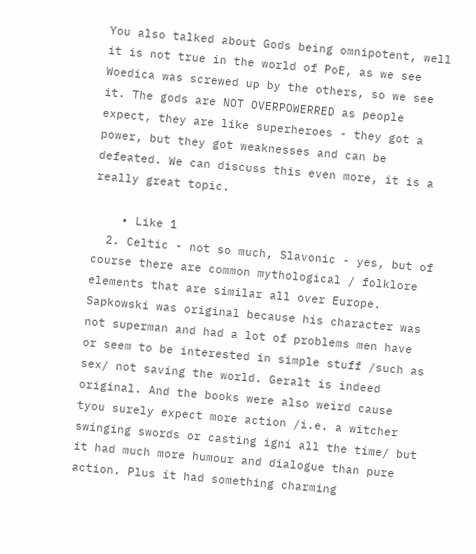You also talked about Gods being omnipotent, well it is not true in the world of PoE, as we see Woedica was screwed up by the others, so we see it. The gods are NOT OVERPOWERRED as people expect, they are like superheroes - they got a power, but they got weaknesses and can be defeated. We can discuss this even more, it is a really great topic.

    • Like 1
  2. Celtic - not so much, Slavonic - yes, but of course there are common mythological / folklore elements that are similar all over Europe. Sapkowski was original because his character was not superman and had a lot of problems men have or seem to be interested in simple stuff /such as sex/ not saving the world. Geralt is indeed original. And the books were also weird cause tyou surely expect more action /i.e. a witcher swinging swords or casting igni all the time/ but it had much more humour and dialogue than pure action. Plus it had something charming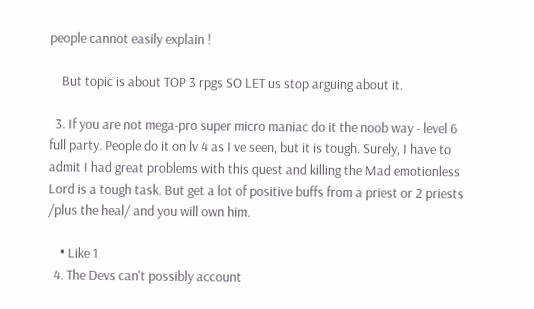people cannot easily explain !

    But topic is about TOP 3 rpgs SO LET us stop arguing about it.

  3. If you are not mega-pro super micro maniac do it the noob way - level 6 full party. People do it on lv 4 as I ve seen, but it is tough. Surely, I have to admit I had great problems with this quest and killing the Mad emotionless Lord is a tough task. But get a lot of positive buffs from a priest or 2 priests /plus the heal/ and you will own him.

    • Like 1
  4. The Devs can't possibly account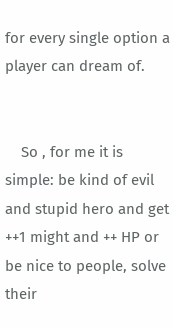for every single option a player can dream of.


    So , for me it is simple: be kind of evil and stupid hero and get ++1 might and ++ HP or be nice to people, solve their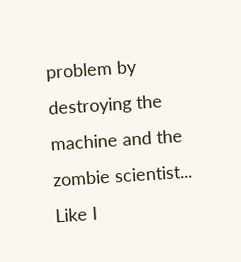problem by destroying the machine and the zombie scientist... Like I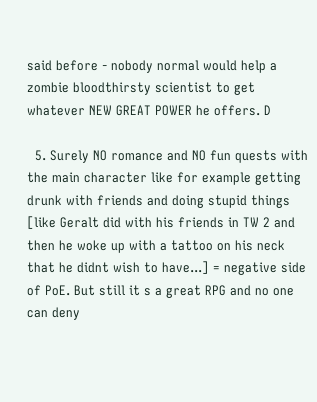said before - nobody normal would help a zombie bloodthirsty scientist to get whatever NEW GREAT POWER he offers. D

  5. Surely NO romance and NO fun quests with the main character like for example getting drunk with friends and doing stupid things [like Geralt did with his friends in TW 2 and then he woke up with a tattoo on his neck that he didnt wish to have...] = negative side of PoE. But still it s a great RPG and no one can deny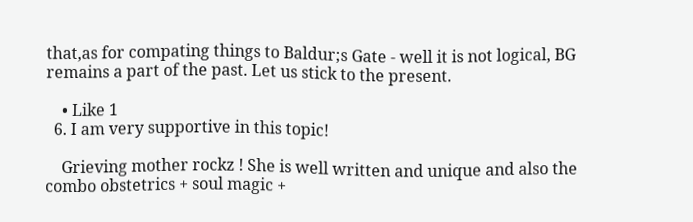that,as for compating things to Baldur;s Gate - well it is not logical, BG remains a part of the past. Let us stick to the present.

    • Like 1
  6. I am very supportive in this topic!

    Grieving mother rockz ! She is well written and unique and also the combo obstetrics + soul magic +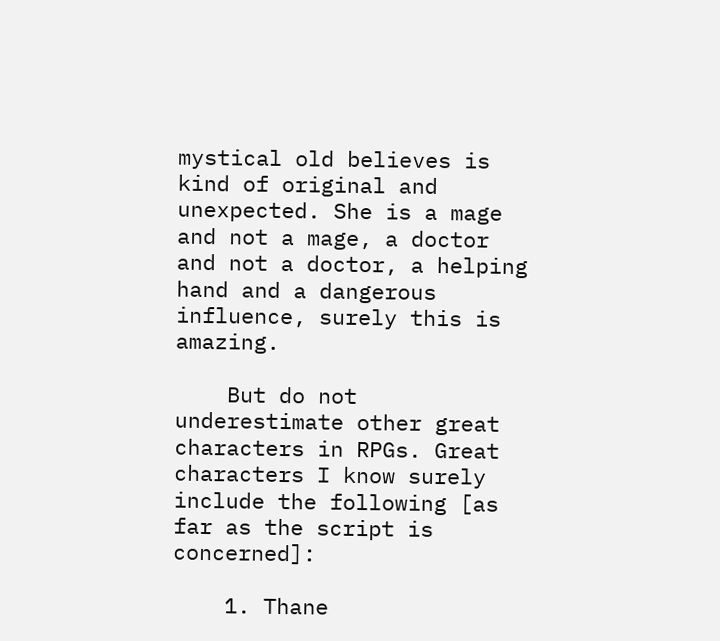mystical old believes is kind of original and unexpected. She is a mage and not a mage, a doctor and not a doctor, a helping hand and a dangerous influence, surely this is amazing.

    But do not underestimate other great characters in RPGs. Great characters I know surely include the following [as far as the script is concerned]:

    1. Thane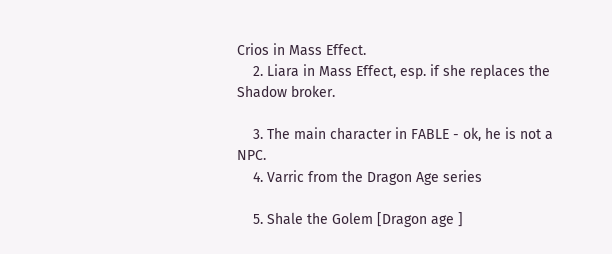Crios in Mass Effect.
    2. Liara in Mass Effect, esp. if she replaces the Shadow broker.

    3. The main character in FABLE - ok, he is not a NPC.
    4. Varric from the Dragon Age series

    5. Shale the Golem [Dragon age ]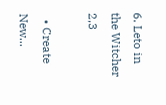6. Leto in the Witcher 2,3

  • Create New...